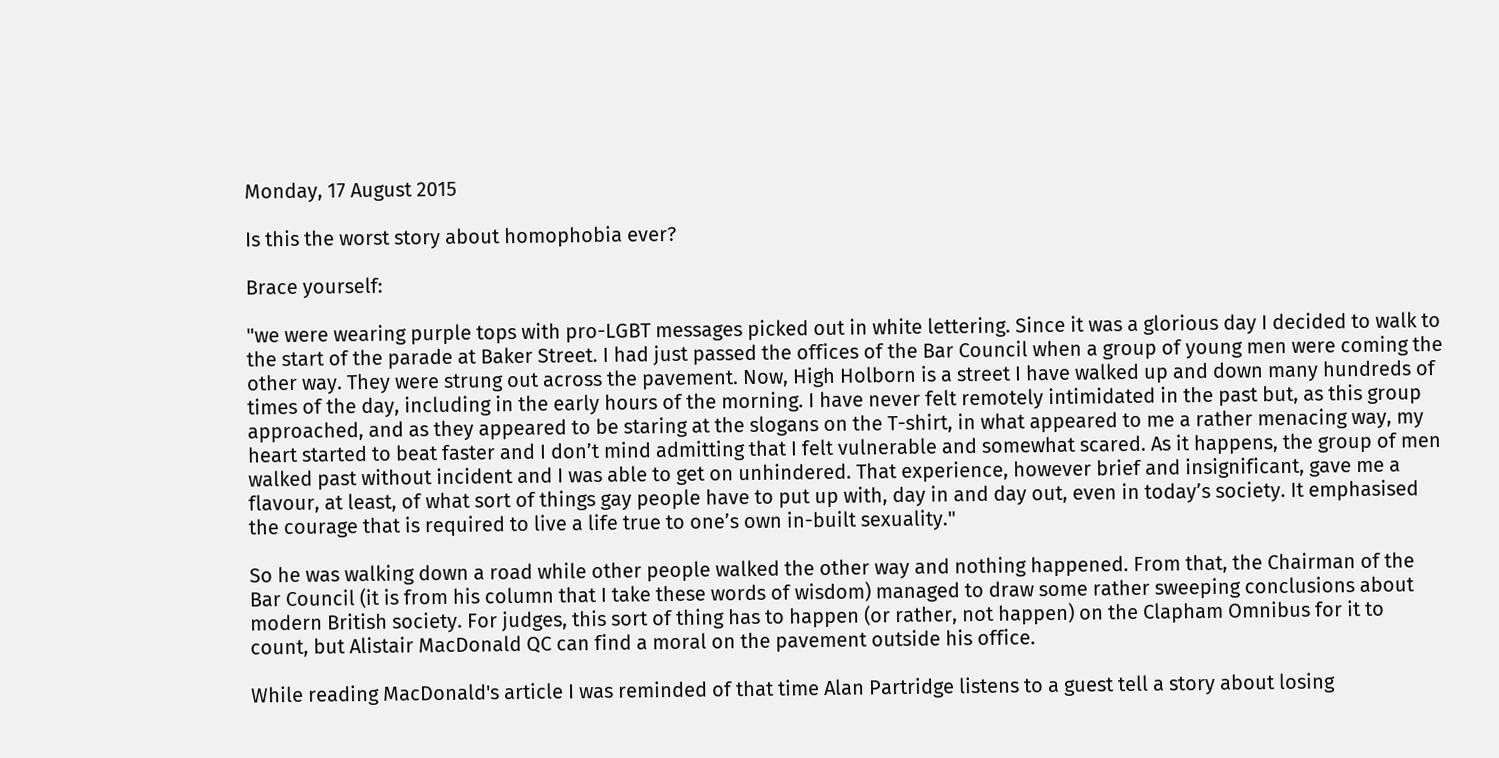Monday, 17 August 2015

Is this the worst story about homophobia ever?

Brace yourself:

"we were wearing purple tops with pro-LGBT messages picked out in white lettering. Since it was a glorious day I decided to walk to the start of the parade at Baker Street. I had just passed the offices of the Bar Council when a group of young men were coming the other way. They were strung out across the pavement. Now, High Holborn is a street I have walked up and down many hundreds of times of the day, including in the early hours of the morning. I have never felt remotely intimidated in the past but, as this group approached, and as they appeared to be staring at the slogans on the T-shirt, in what appeared to me a rather menacing way, my heart started to beat faster and I don’t mind admitting that I felt vulnerable and somewhat scared. As it happens, the group of men walked past without incident and I was able to get on unhindered. That experience, however brief and insignificant, gave me a flavour, at least, of what sort of things gay people have to put up with, day in and day out, even in today’s society. It emphasised the courage that is required to live a life true to one’s own in-built sexuality."

So he was walking down a road while other people walked the other way and nothing happened. From that, the Chairman of the Bar Council (it is from his column that I take these words of wisdom) managed to draw some rather sweeping conclusions about modern British society. For judges, this sort of thing has to happen (or rather, not happen) on the Clapham Omnibus for it to count, but Alistair MacDonald QC can find a moral on the pavement outside his office.

While reading MacDonald's article I was reminded of that time Alan Partridge listens to a guest tell a story about losing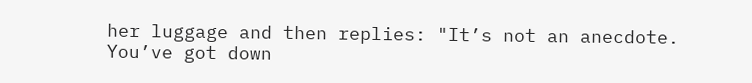her luggage and then replies: "It’s not an anecdote. You’ve got down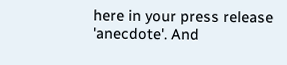here in your press release 'anecdote'. And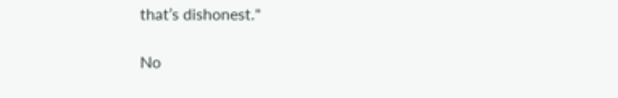that’s dishonest."

No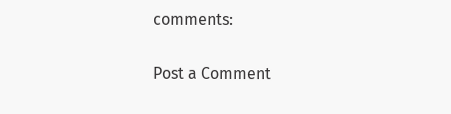comments:

Post a Comment